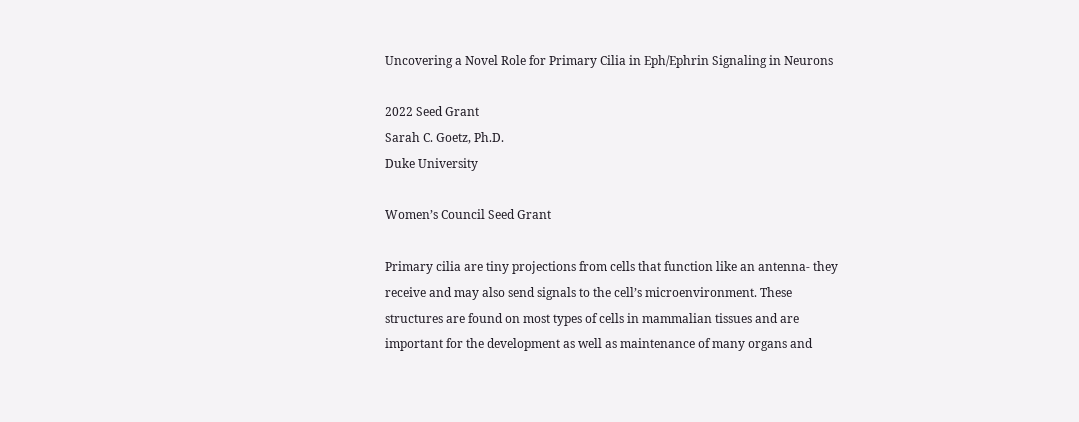Uncovering a Novel Role for Primary Cilia in Eph/Ephrin Signaling in Neurons

2022 Seed Grant
Sarah C. Goetz, Ph.D.
Duke University

Women’s Council Seed Grant

Primary cilia are tiny projections from cells that function like an antenna- they receive and may also send signals to the cell’s microenvironment. These structures are found on most types of cells in mammalian tissues and are important for the development as well as maintenance of many organs and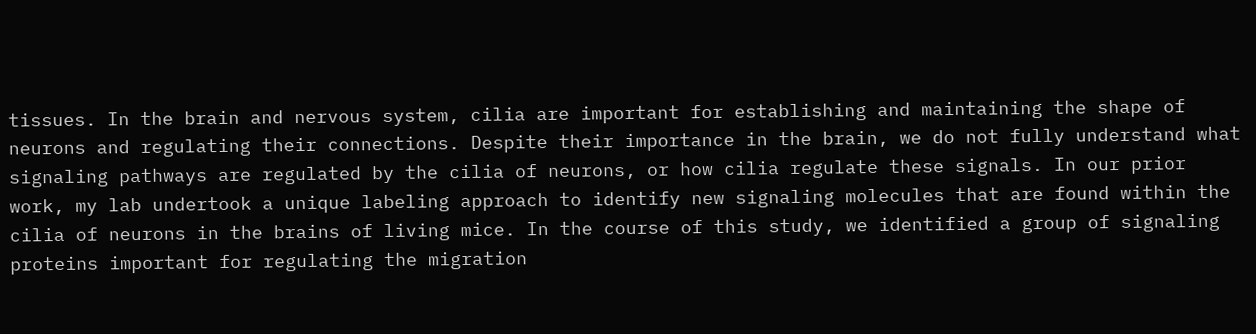tissues. In the brain and nervous system, cilia are important for establishing and maintaining the shape of neurons and regulating their connections. Despite their importance in the brain, we do not fully understand what signaling pathways are regulated by the cilia of neurons, or how cilia regulate these signals. In our prior work, my lab undertook a unique labeling approach to identify new signaling molecules that are found within the cilia of neurons in the brains of living mice. In the course of this study, we identified a group of signaling proteins important for regulating the migration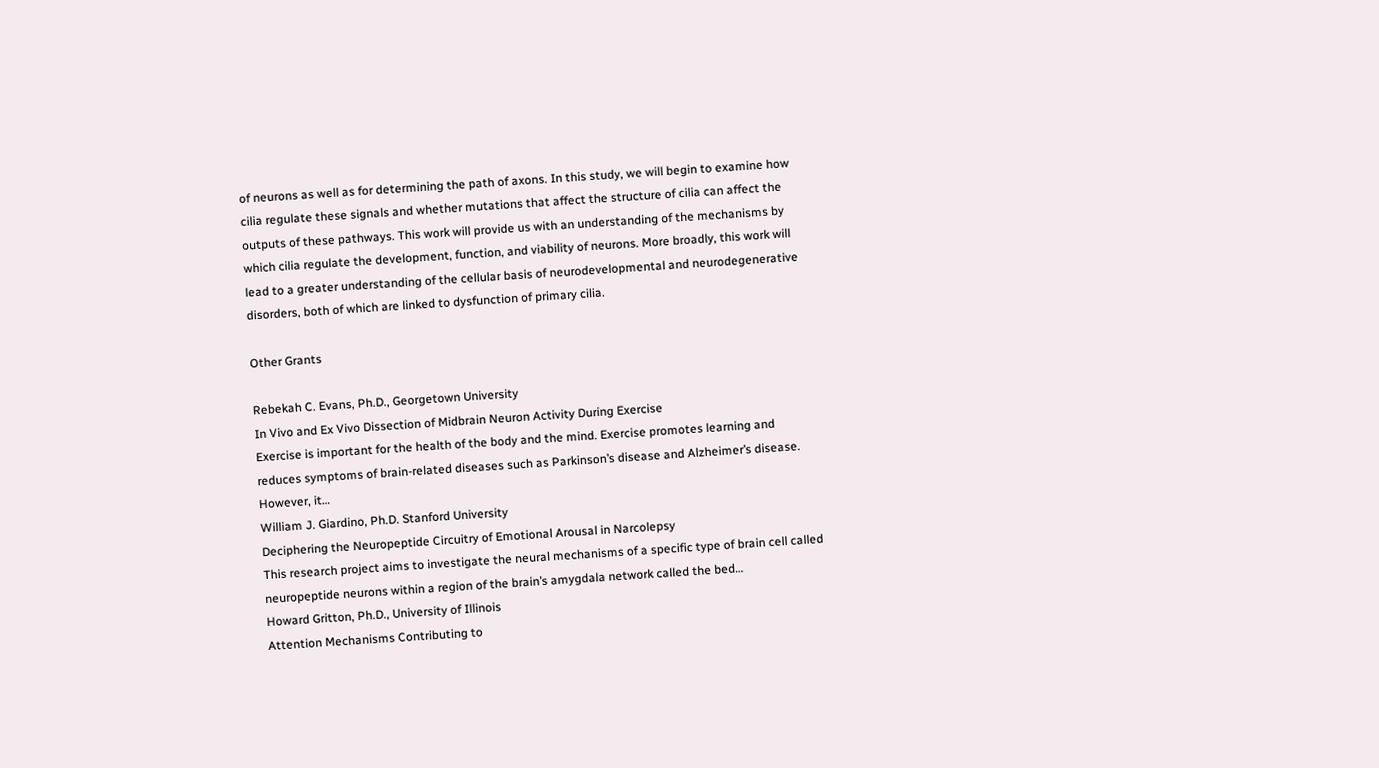of neurons as well as for determining the path of axons. In this study, we will begin to examine how cilia regulate these signals and whether mutations that affect the structure of cilia can affect the outputs of these pathways. This work will provide us with an understanding of the mechanisms by which cilia regulate the development, function, and viability of neurons. More broadly, this work will lead to a greater understanding of the cellular basis of neurodevelopmental and neurodegenerative disorders, both of which are linked to dysfunction of primary cilia.

Other Grants

Rebekah C. Evans, Ph.D., Georgetown University
In Vivo and Ex Vivo Dissection of Midbrain Neuron Activity During Exercise
Exercise is important for the health of the body and the mind. Exercise promotes learning and reduces symptoms of brain-related diseases such as Parkinson’s disease and Alzheimer’s disease. However, it…
William J. Giardino, Ph.D. Stanford University
Deciphering the Neuropeptide Circuitry of Emotional Arousal in Narcolepsy
This research project aims to investigate the neural mechanisms of a specific type of brain cell called neuropeptide neurons within a region of the brain’s amygdala network called the bed…
Howard Gritton, Ph.D., University of Illinois
Attention Mechanisms Contributing to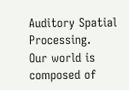Auditory Spatial Processing.
Our world is composed of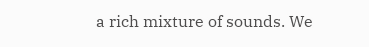a rich mixture of sounds. We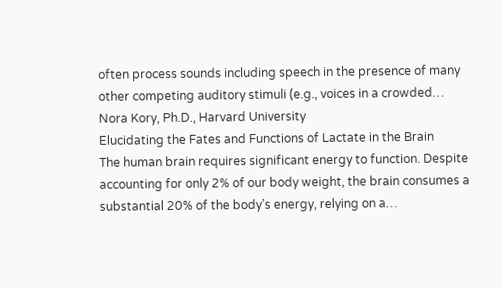often process sounds including speech in the presence of many other competing auditory stimuli (e.g., voices in a crowded…
Nora Kory, Ph.D., Harvard University
Elucidating the Fates and Functions of Lactate in the Brain
The human brain requires significant energy to function. Despite accounting for only 2% of our body weight, the brain consumes a substantial 20% of the body’s energy, relying on a…